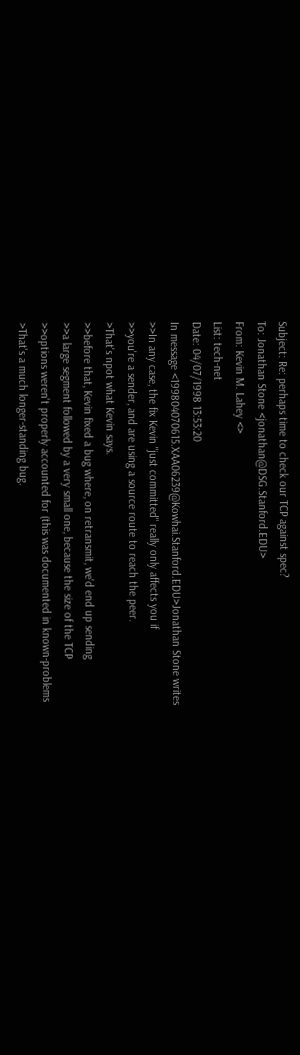Subject: Re: perhaps time to check our TCP against spec?
To: Jonathan Stone <jonathan@DSG.Stanford.EDU>
From: Kevin M. Lahey <>
List: tech-net
Date: 04/07/1998 13:53:20
In message <199804070615.XAA06239@Kowhai.Stanford.EDU>Jonathan Stone writes
>>In any case, the fix Kevin "just committed" really only affects you if
>>you're a sender, and are using a source route to reach the peer.
>That's npot what Kevin says.
>>before that, Kevin fixed a bug where, on retransmit, we'd end up sending
>>a large segment followed by a very small one, because the size of the TCP
>>options weren't properly accounted for (this was documented in known-problems
>That's a much longer-standing bug.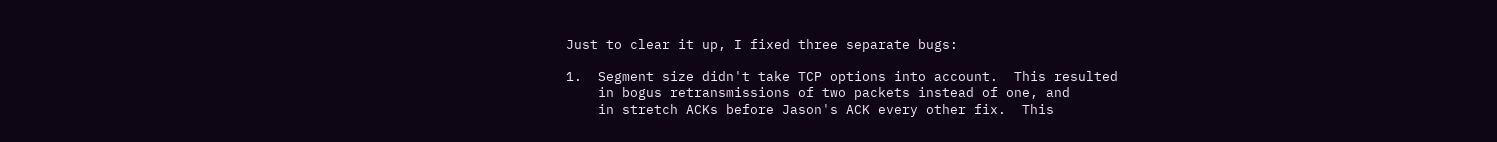Just to clear it up, I fixed three separate bugs:

1.  Segment size didn't take TCP options into account.  This resulted
    in bogus retransmissions of two packets instead of one, and
    in stretch ACKs before Jason's ACK every other fix.  This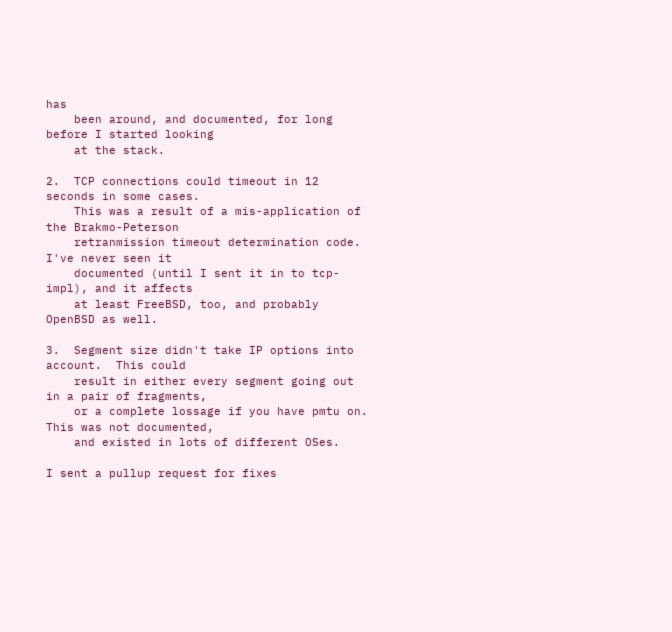has
    been around, and documented, for long before I started looking
    at the stack.

2.  TCP connections could timeout in 12 seconds in some cases.
    This was a result of a mis-application of the Brakmo-Peterson
    retranmission timeout determination code.  I've never seen it
    documented (until I sent it in to tcp-impl), and it affects
    at least FreeBSD, too, and probably OpenBSD as well.

3.  Segment size didn't take IP options into account.  This could
    result in either every segment going out in a pair of fragments,
    or a complete lossage if you have pmtu on.  This was not documented,
    and existed in lots of different OSes.

I sent a pullup request for fixes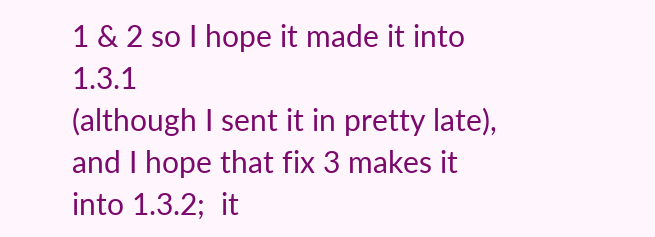1 & 2 so I hope it made it into 1.3.1
(although I sent it in pretty late), and I hope that fix 3 makes it
into 1.3.2;  it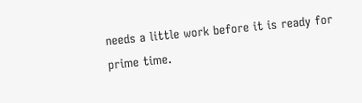needs a little work before it is ready for prime time.